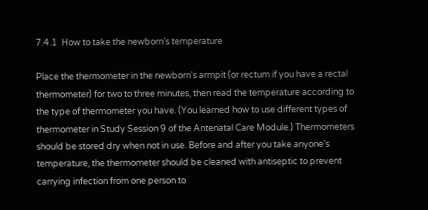7.4.1  How to take the newborn’s temperature

Place the thermometer in the newborn's armpit (or rectum if you have a rectal thermometer) for two to three minutes, then read the temperature according to the type of thermometer you have. (You learned how to use different types of thermometer in Study Session 9 of the Antenatal Care Module.) Thermometers should be stored dry when not in use. Before and after you take anyone’s temperature, the thermometer should be cleaned with antiseptic to prevent carrying infection from one person to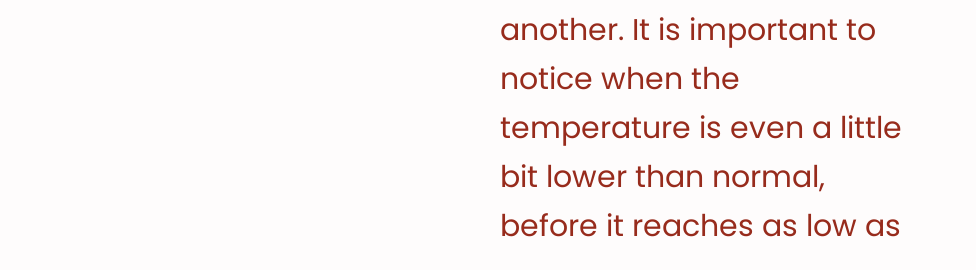another. It is important to notice when the temperature is even a little bit lower than normal, before it reaches as low as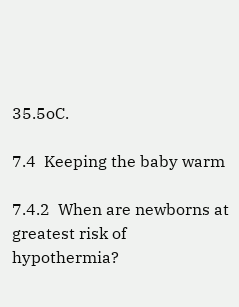35.5oC.

7.4  Keeping the baby warm

7.4.2  When are newborns at greatest risk of hypothermia?